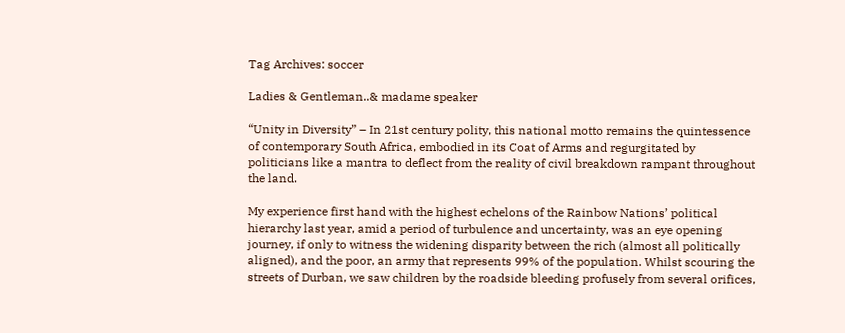Tag Archives: soccer

Ladies & Gentleman..& madame speaker

“Unity in Diversity” – In 21st century polity, this national motto remains the quintessence of contemporary South Africa, embodied in its Coat of Arms and regurgitated by politicians like a mantra to deflect from the reality of civil breakdown rampant throughout the land.

My experience first hand with the highest echelons of the Rainbow Nations’ political hierarchy last year, amid a period of turbulence and uncertainty, was an eye opening journey, if only to witness the widening disparity between the rich (almost all politically aligned), and the poor, an army that represents 99% of the population. Whilst scouring the streets of Durban, we saw children by the roadside bleeding profusely from several orifices,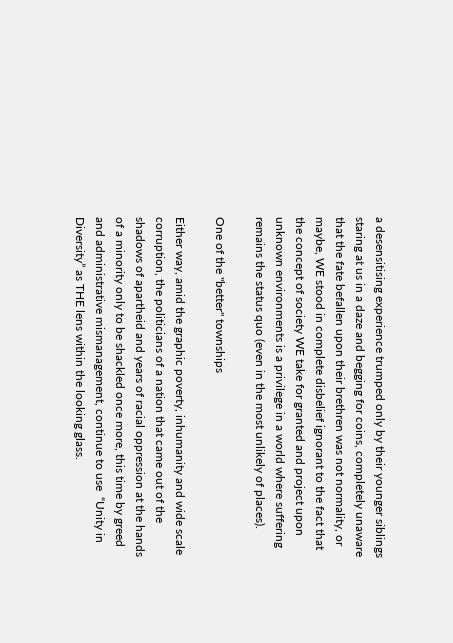a desensitising experience trumped only by their younger siblings staring at us in a daze and begging for coins, completely unaware that the fate befallen upon their brethren was not normality, or maybe, WE stood in complete disbelief ignorant to the fact that the concept of society WE take for granted and project upon unknown environments is a privilege in a world where suffering remains the status quo (even in the most unlikely of places).

One of the "better" townships

Either way, amid the graphic poverty, inhumanity and wide scale corruption, the politicians of a nation that came out of the shadows of apartheid and years of racial oppression at the hands of a minority only to be shackled once more, this time by greed and administrative mismanagement, continue to use  “Unity in Diversity” as THE lens within the looking glass.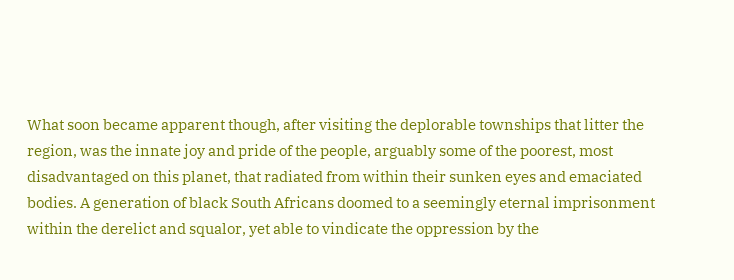What soon became apparent though, after visiting the deplorable townships that litter the region, was the innate joy and pride of the people, arguably some of the poorest, most disadvantaged on this planet, that radiated from within their sunken eyes and emaciated bodies. A generation of black South Africans doomed to a seemingly eternal imprisonment within the derelict and squalor, yet able to vindicate the oppression by the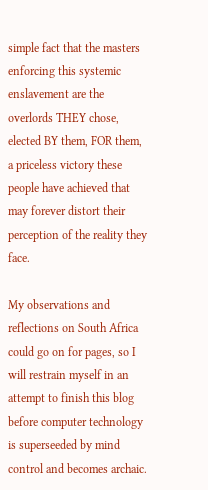simple fact that the masters enforcing this systemic enslavement are the overlords THEY chose, elected BY them, FOR them, a priceless victory these people have achieved that may forever distort their perception of the reality they face.

My observations and reflections on South Africa could go on for pages, so I will restrain myself in an attempt to finish this blog before computer technology is superseeded by mind control and becomes archaic.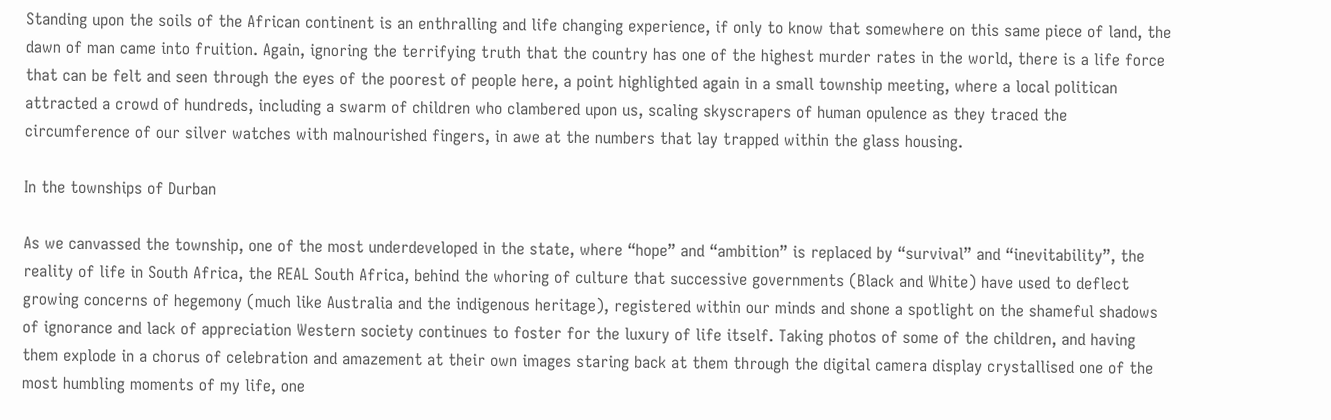Standing upon the soils of the African continent is an enthralling and life changing experience, if only to know that somewhere on this same piece of land, the dawn of man came into fruition. Again, ignoring the terrifying truth that the country has one of the highest murder rates in the world, there is a life force that can be felt and seen through the eyes of the poorest of people here, a point highlighted again in a small township meeting, where a local politican attracted a crowd of hundreds, including a swarm of children who clambered upon us, scaling skyscrapers of human opulence as they traced the circumference of our silver watches with malnourished fingers, in awe at the numbers that lay trapped within the glass housing.

In the townships of Durban

As we canvassed the township, one of the most underdeveloped in the state, where “hope” and “ambition” is replaced by “survival” and “inevitability”, the reality of life in South Africa, the REAL South Africa, behind the whoring of culture that successive governments (Black and White) have used to deflect growing concerns of hegemony (much like Australia and the indigenous heritage), registered within our minds and shone a spotlight on the shameful shadows of ignorance and lack of appreciation Western society continues to foster for the luxury of life itself. Taking photos of some of the children, and having them explode in a chorus of celebration and amazement at their own images staring back at them through the digital camera display crystallised one of the most humbling moments of my life, one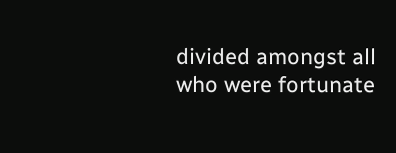divided amongst all who were fortunate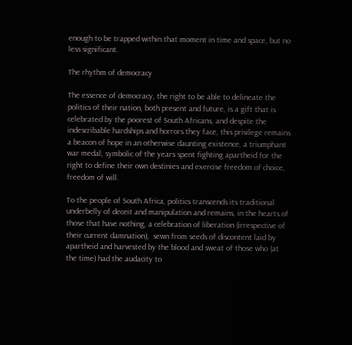enough to be trapped within that moment in time and space, but no less significant.

The rhythm of democracy

The essence of democracy, the right to be able to delineate the politics of their nation, both present and future, is a gift that is celebrated by the poorest of South Africans, and despite the indescribable hardships and horrors they face, this privilege remains a beacon of hope in an otherwise daunting existence, a triumphant war medal, symbolic of the years spent fighting apartheid for the right to define their own destinies and exercise freedom of choice, freedom of will.

To the people of South Africa, politics transcends its traditional underbelly of deceit and manipulation and remains, in the hearts of those that have nothing, a celebration of liberation (irrespective of their current damnation),  sewn from seeds of discontent laid by apartheid and harvested by the blood and sweat of those who (at the time) had the audacity to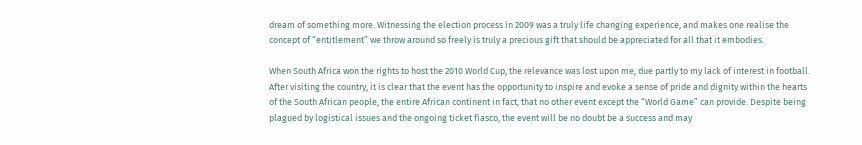dream of something more. Witnessing the election process in 2009 was a truly life changing experience, and makes one realise the concept of “entitlement” we throw around so freely is truly a precious gift that should be appreciated for all that it embodies.

When South Africa won the rights to host the 2010 World Cup, the relevance was lost upon me, due partly to my lack of interest in football. After visiting the country, it is clear that the event has the opportunity to inspire and evoke a sense of pride and dignity within the hearts of the South African people, the entire African continent in fact, that no other event except the “World Game” can provide. Despite being plagued by logistical issues and the ongoing ticket fiasco, the event will be no doubt be a success and may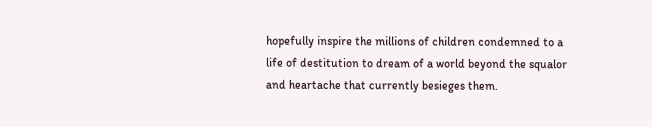hopefully inspire the millions of children condemned to a life of destitution to dream of a world beyond the squalor and heartache that currently besieges them.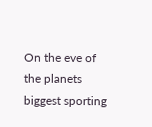On the eve of the planets biggest sporting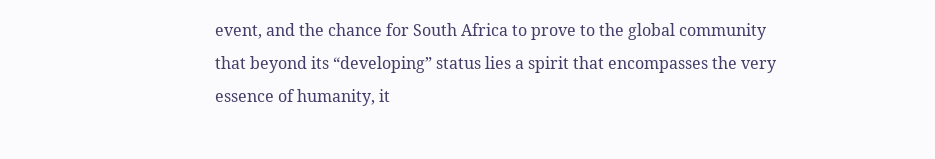event, and the chance for South Africa to prove to the global community that beyond its “developing” status lies a spirit that encompasses the very essence of humanity, it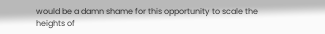would be a damn shame for this opportunity to scale the heights of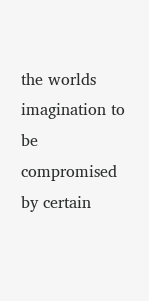the worlds imagination to be compromised by certain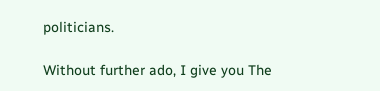politicians.

Without further ado, I give you The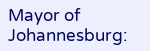Mayor of Johannesburg: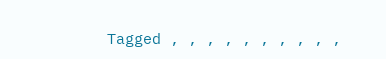Tagged , , , , , , , , , ,